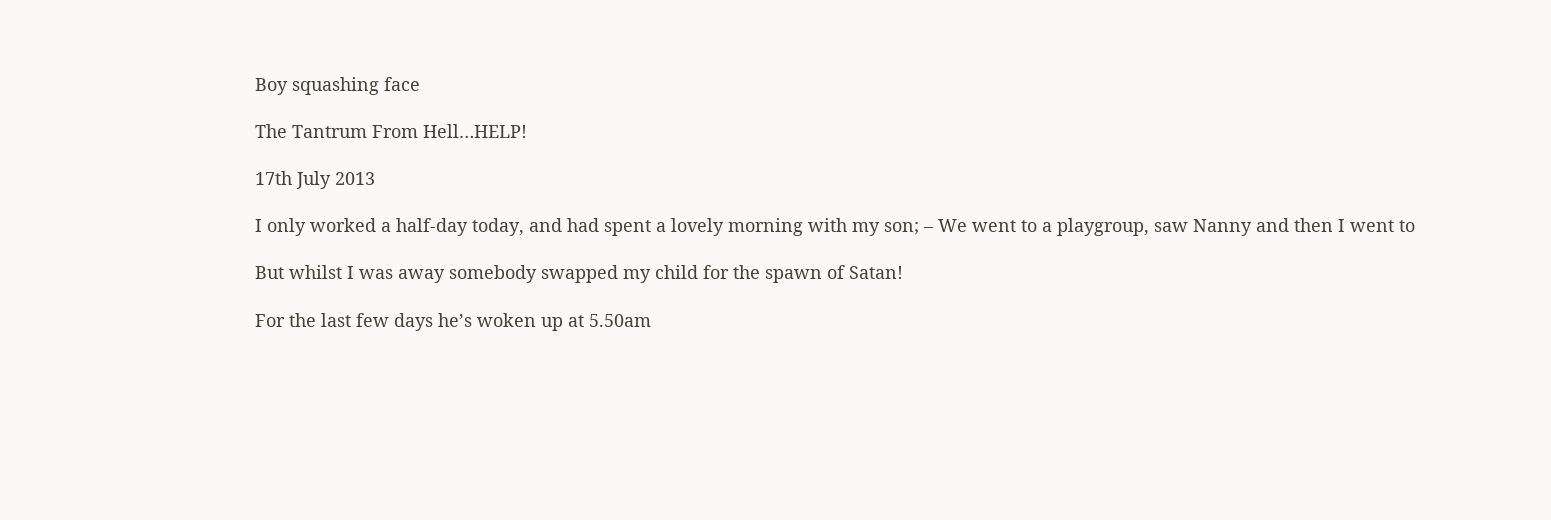Boy squashing face

The Tantrum From Hell…HELP!

17th July 2013

I only worked a half-day today, and had spent a lovely morning with my son; – We went to a playgroup, saw Nanny and then I went to

But whilst I was away somebody swapped my child for the spawn of Satan!

For the last few days he’s woken up at 5.50am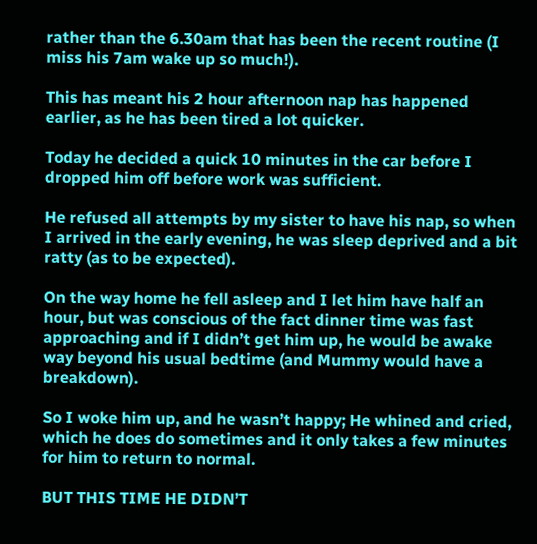rather than the 6.30am that has been the recent routine (I miss his 7am wake up so much!).

This has meant his 2 hour afternoon nap has happened earlier, as he has been tired a lot quicker.

Today he decided a quick 10 minutes in the car before I dropped him off before work was sufficient.

He refused all attempts by my sister to have his nap, so when I arrived in the early evening, he was sleep deprived and a bit ratty (as to be expected).

On the way home he fell asleep and I let him have half an hour, but was conscious of the fact dinner time was fast approaching and if I didn’t get him up, he would be awake way beyond his usual bedtime (and Mummy would have a breakdown).

So I woke him up, and he wasn’t happy; He whined and cried, which he does do sometimes and it only takes a few minutes for him to return to normal.

BUT THIS TIME HE DIDN’T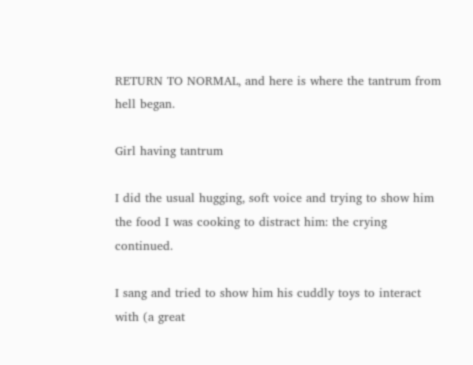RETURN TO NORMAL, and here is where the tantrum from hell began.

Girl having tantrum

I did the usual hugging, soft voice and trying to show him the food I was cooking to distract him: the crying continued.

I sang and tried to show him his cuddly toys to interact with (a great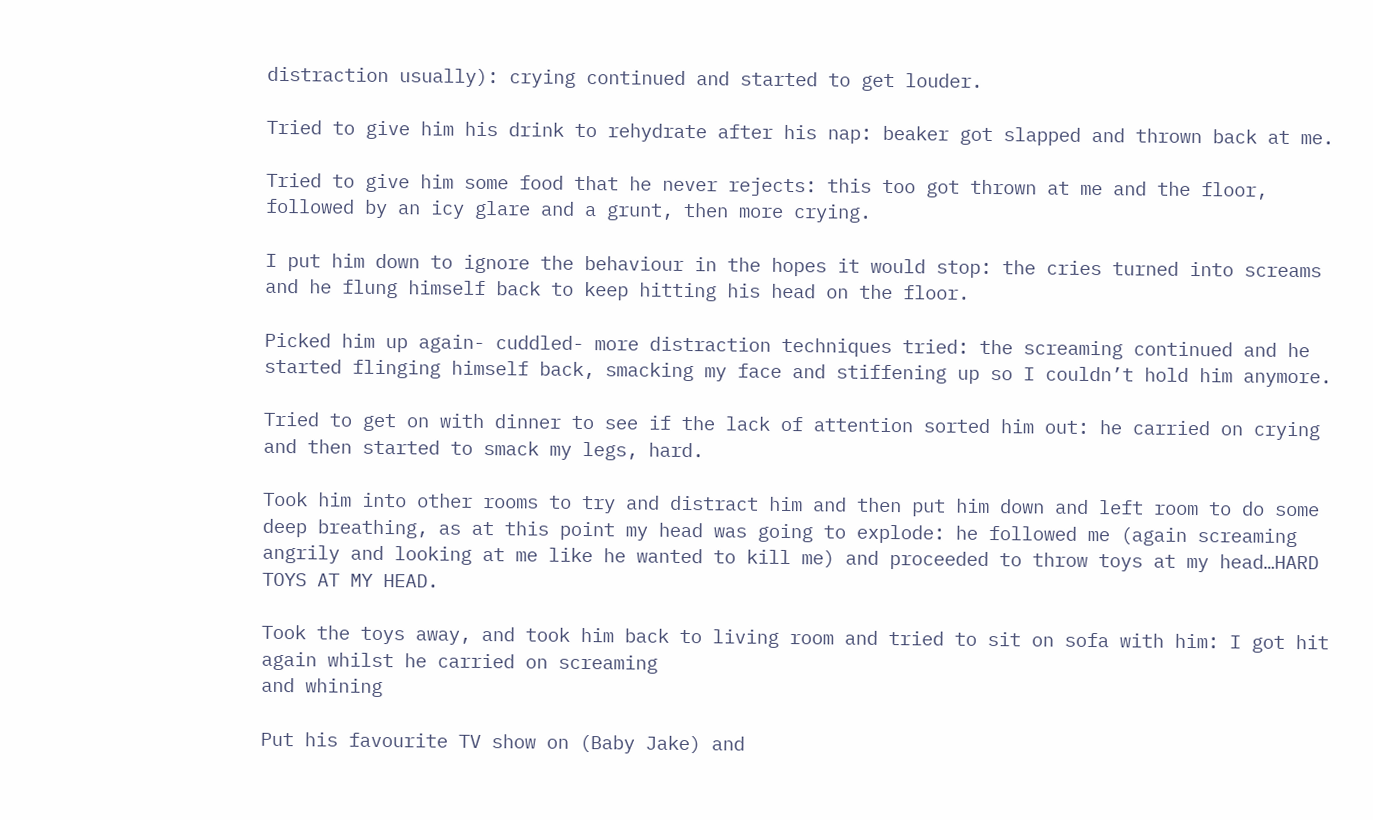distraction usually): crying continued and started to get louder.

Tried to give him his drink to rehydrate after his nap: beaker got slapped and thrown back at me.

Tried to give him some food that he never rejects: this too got thrown at me and the floor, followed by an icy glare and a grunt, then more crying.

I put him down to ignore the behaviour in the hopes it would stop: the cries turned into screams and he flung himself back to keep hitting his head on the floor.

Picked him up again- cuddled- more distraction techniques tried: the screaming continued and he started flinging himself back, smacking my face and stiffening up so I couldn’t hold him anymore.

Tried to get on with dinner to see if the lack of attention sorted him out: he carried on crying and then started to smack my legs, hard.

Took him into other rooms to try and distract him and then put him down and left room to do some deep breathing, as at this point my head was going to explode: he followed me (again screaming angrily and looking at me like he wanted to kill me) and proceeded to throw toys at my head…HARD TOYS AT MY HEAD.

Took the toys away, and took him back to living room and tried to sit on sofa with him: I got hit again whilst he carried on screaming
and whining

Put his favourite TV show on (Baby Jake) and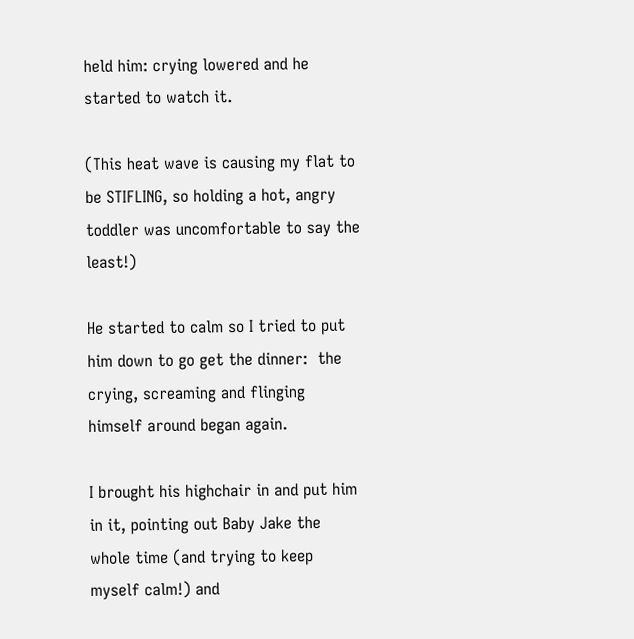held him: crying lowered and he started to watch it.

(This heat wave is causing my flat to be STIFLING, so holding a hot, angry toddler was uncomfortable to say the least!)

He started to calm so I tried to put him down to go get the dinner:  the crying, screaming and flinging himself around began again.

I brought his highchair in and put him in it, pointing out Baby Jake the whole time (and trying to keep myself calm!) and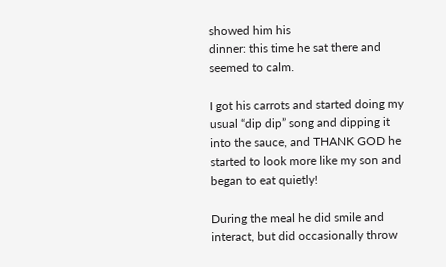showed him his
dinner: this time he sat there and seemed to calm.

I got his carrots and started doing my usual “dip dip” song and dipping it into the sauce, and THANK GOD he started to look more like my son and began to eat quietly!

During the meal he did smile and interact, but did occasionally throw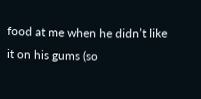food at me when he didn’t like it on his gums (so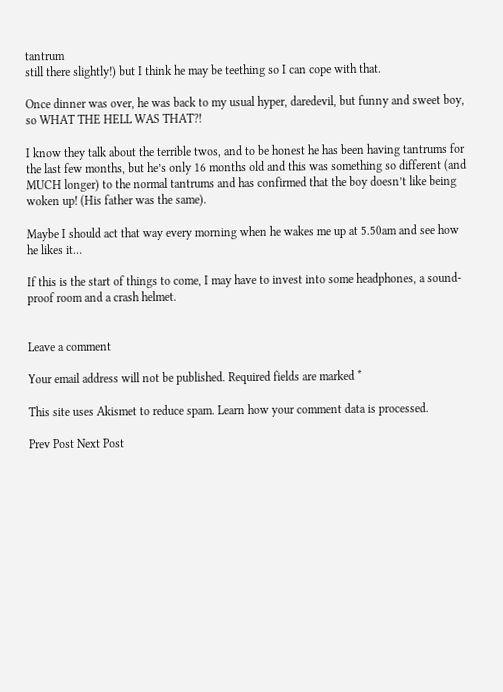tantrum
still there slightly!) but I think he may be teething so I can cope with that.

Once dinner was over, he was back to my usual hyper, daredevil, but funny and sweet boy, so WHAT THE HELL WAS THAT?!

I know they talk about the terrible twos, and to be honest he has been having tantrums for the last few months, but he’s only 16 months old and this was something so different (and MUCH longer) to the normal tantrums and has confirmed that the boy doesn’t like being woken up! (His father was the same).

Maybe I should act that way every morning when he wakes me up at 5.50am and see how he likes it…

If this is the start of things to come, I may have to invest into some headphones, a sound-proof room and a crash helmet.


Leave a comment

Your email address will not be published. Required fields are marked *

This site uses Akismet to reduce spam. Learn how your comment data is processed.

Prev Post Next Post